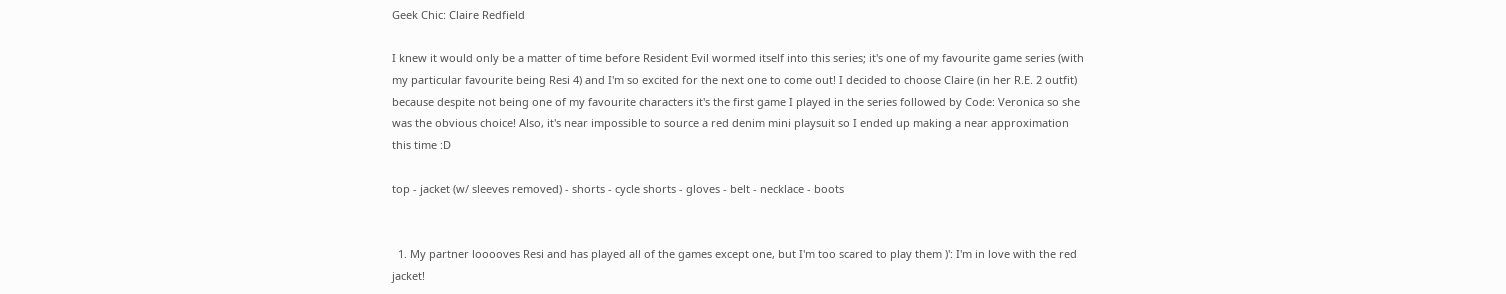Geek Chic: Claire Redfield

I knew it would only be a matter of time before Resident Evil wormed itself into this series; it's one of my favourite game series (with my particular favourite being Resi 4) and I'm so excited for the next one to come out! I decided to choose Claire (in her R.E. 2 outfit) because despite not being one of my favourite characters it's the first game I played in the series followed by Code: Veronica so she was the obvious choice! Also, it's near impossible to source a red denim mini playsuit so I ended up making a near approximation this time :D

top - jacket (w/ sleeves removed) - shorts - cycle shorts - gloves - belt - necklace - boots


  1. My partner looooves Resi and has played all of the games except one, but I'm too scared to play them )': I'm in love with the red jacket!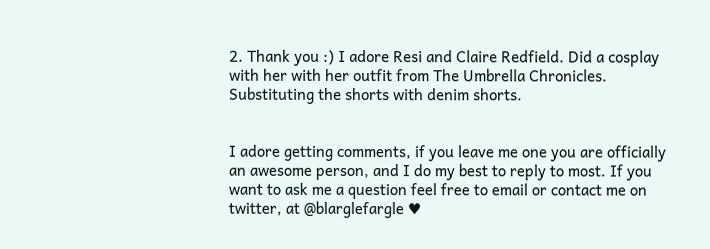2. Thank you :) I adore Resi and Claire Redfield. Did a cosplay with her with her outfit from The Umbrella Chronicles. Substituting the shorts with denim shorts.


I adore getting comments, if you leave me one you are officially an awesome person, and I do my best to reply to most. If you want to ask me a question feel free to email or contact me on twitter, at @blarglefargle ♥